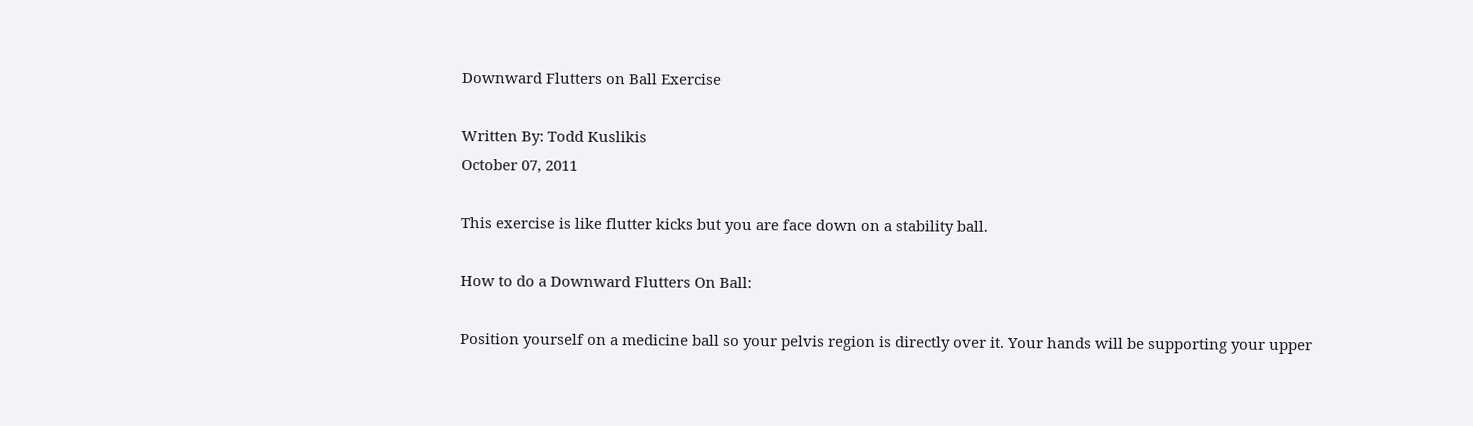Downward Flutters on Ball Exercise

Written By: Todd Kuslikis
October 07, 2011

This exercise is like flutter kicks but you are face down on a stability ball.

How to do a Downward Flutters On Ball:

Position yourself on a medicine ball so your pelvis region is directly over it. Your hands will be supporting your upper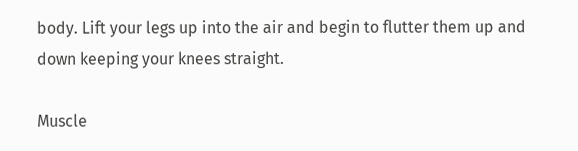body. Lift your legs up into the air and begin to flutter them up and down keeping your knees straight.

Muscle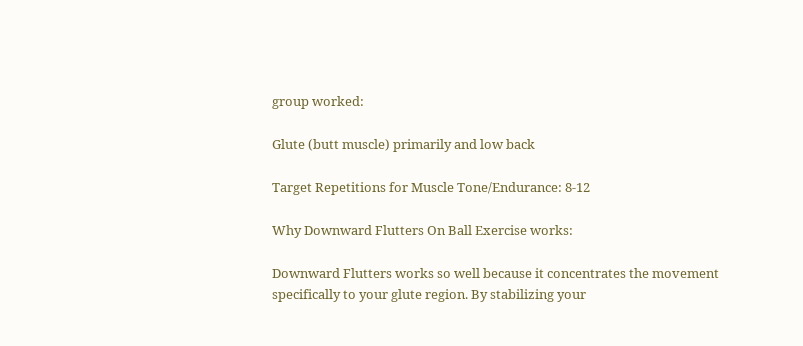group worked:

Glute (butt muscle) primarily and low back

Target Repetitions for Muscle Tone/Endurance: 8-12

Why Downward Flutters On Ball Exercise works:

Downward Flutters works so well because it concentrates the movement specifically to your glute region. By stabilizing your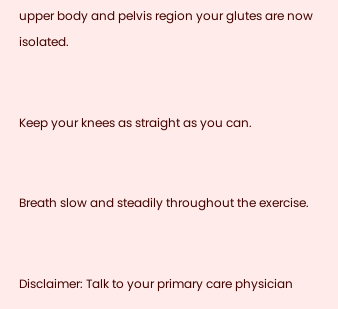upper body and pelvis region your glutes are now isolated.


Keep your knees as straight as you can.


Breath slow and steadily throughout the exercise.


Disclaimer: Talk to your primary care physician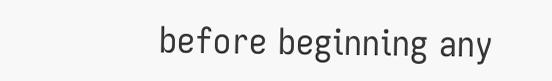before beginning any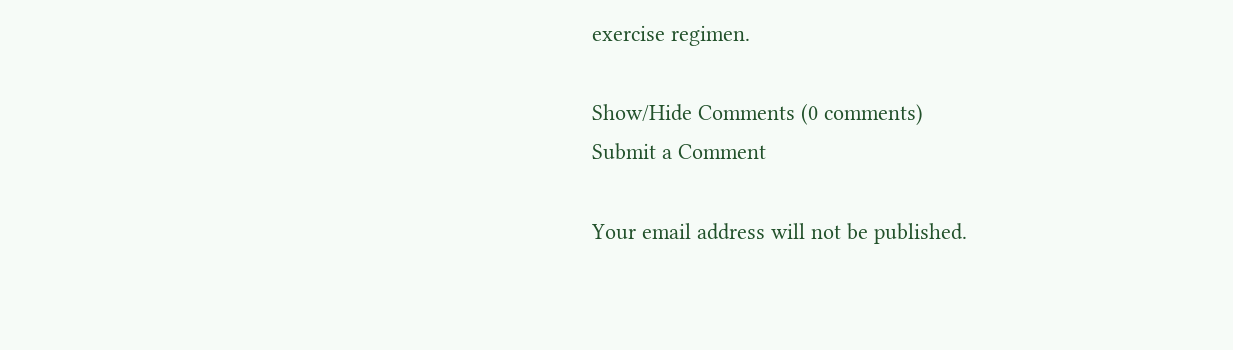exercise regimen.

Show/Hide Comments (0 comments)
Submit a Comment

Your email address will not be published.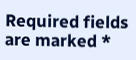Required fields are marked *